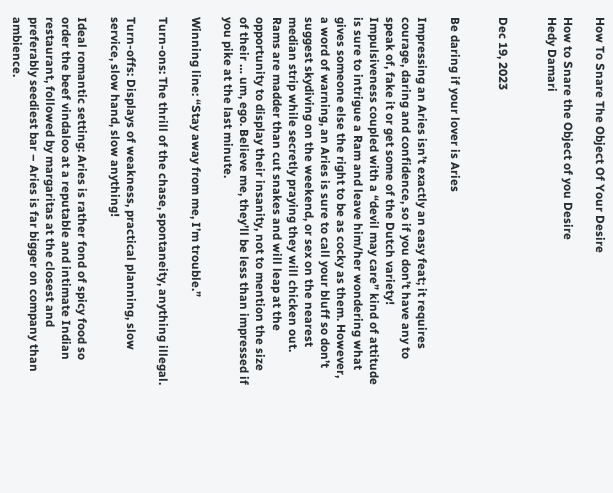How To Snare The Object Of Your Desire

How to Snare the Object of you Desire
Hedy Damari


Dec 19, 2023


Be daring if your lover is Aries

Impressing an Aries isn’t exactly an easy feat; it requires courage, daring and confidence, so if you don’t have any to speak of, fake it or get some of the Dutch variety! Impulsiveness coupled with a “devil may care” kind of attitude is sure to intrigue a Ram and leave him/her wondering what gives someone else the right to be as cocky as them. However, a word of warning, an Aries is sure to call your bluff so don’t suggest skydiving on the weekend, or sex on the nearest median strip while secretly praying they will chicken out. Rams are madder than cut snakes and will leap at the opportunity to display their insanity, not to mention the size of their … um, ego. Believe me, they’ll be less than impressed if you pike at the last minute.

Winning line: “Stay away from me, I’m trouble.”

Turn-ons: The thrill of the chase, spontaneity, anything illegal.

Turn-offs: Displays of weakness, practical planning, slow service, slow hand, slow anything!

Ideal romantic setting: Aries is rather fond of spicy food so order the beef vindaloo at a reputable and intimate Indian restaurant, followed by margaritas at the closest and preferably seediest bar – Aries is far bigger on company than ambience.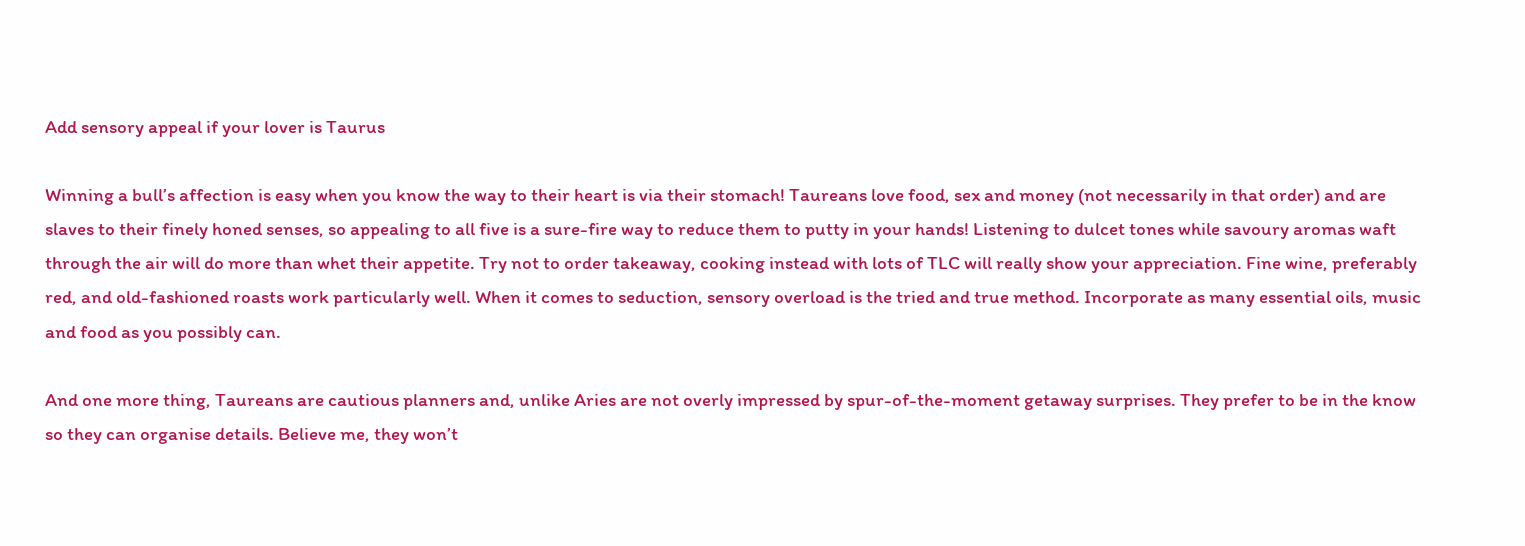Add sensory appeal if your lover is Taurus

Winning a bull’s affection is easy when you know the way to their heart is via their stomach! Taureans love food, sex and money (not necessarily in that order) and are slaves to their finely honed senses, so appealing to all five is a sure-fire way to reduce them to putty in your hands! Listening to dulcet tones while savoury aromas waft through the air will do more than whet their appetite. Try not to order takeaway, cooking instead with lots of TLC will really show your appreciation. Fine wine, preferably red, and old-fashioned roasts work particularly well. When it comes to seduction, sensory overload is the tried and true method. Incorporate as many essential oils, music and food as you possibly can.

And one more thing, Taureans are cautious planners and, unlike Aries are not overly impressed by spur-of-the-moment getaway surprises. They prefer to be in the know so they can organise details. Believe me, they won’t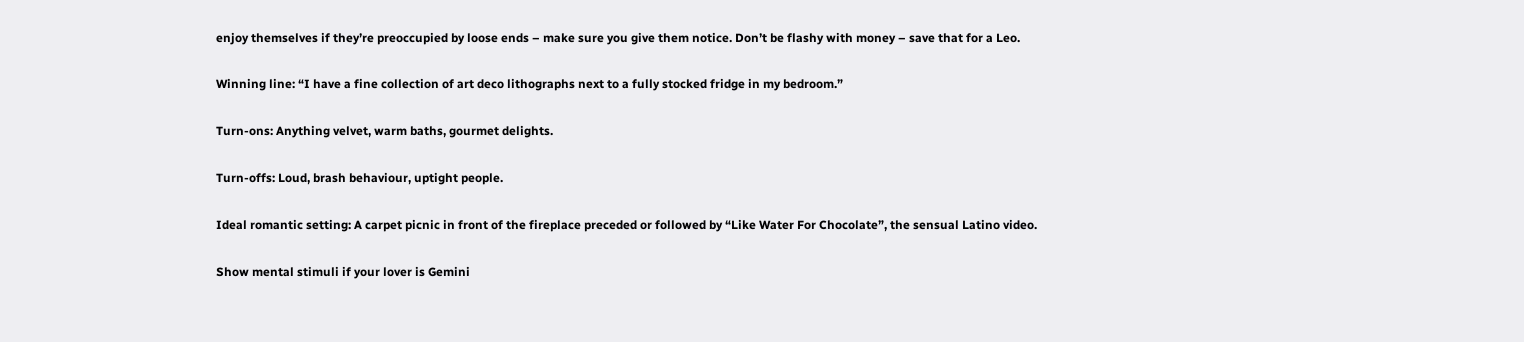enjoy themselves if they’re preoccupied by loose ends – make sure you give them notice. Don’t be flashy with money – save that for a Leo.

Winning line: “I have a fine collection of art deco lithographs next to a fully stocked fridge in my bedroom.”

Turn-ons: Anything velvet, warm baths, gourmet delights.

Turn-offs: Loud, brash behaviour, uptight people.

Ideal romantic setting: A carpet picnic in front of the fireplace preceded or followed by “Like Water For Chocolate”, the sensual Latino video.

Show mental stimuli if your lover is Gemini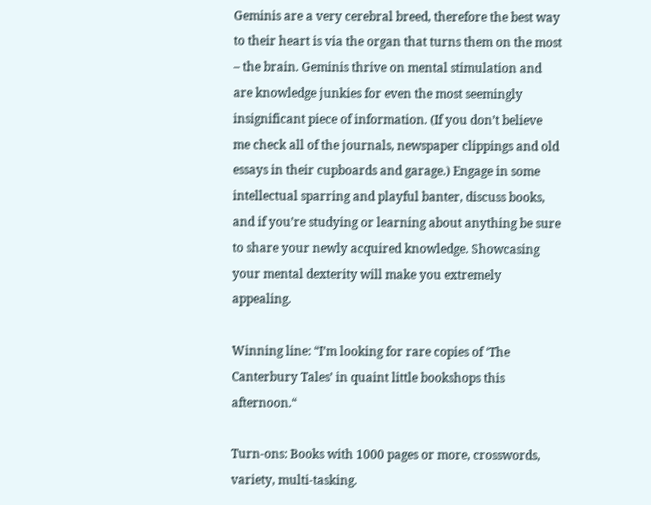Geminis are a very cerebral breed, therefore the best way to their heart is via the organ that turns them on the most – the brain. Geminis thrive on mental stimulation and are knowledge junkies for even the most seemingly insignificant piece of information. (If you don’t believe me check all of the journals, newspaper clippings and old essays in their cupboards and garage.) Engage in some intellectual sparring and playful banter, discuss books, and if you’re studying or learning about anything be sure to share your newly acquired knowledge. Showcasing your mental dexterity will make you extremely appealing.

Winning line: “I’m looking for rare copies of ‘The Canterbury Tales’ in quaint little bookshops this afternoon.“

Turn-ons: Books with 1000 pages or more, crosswords, variety, multi-tasking.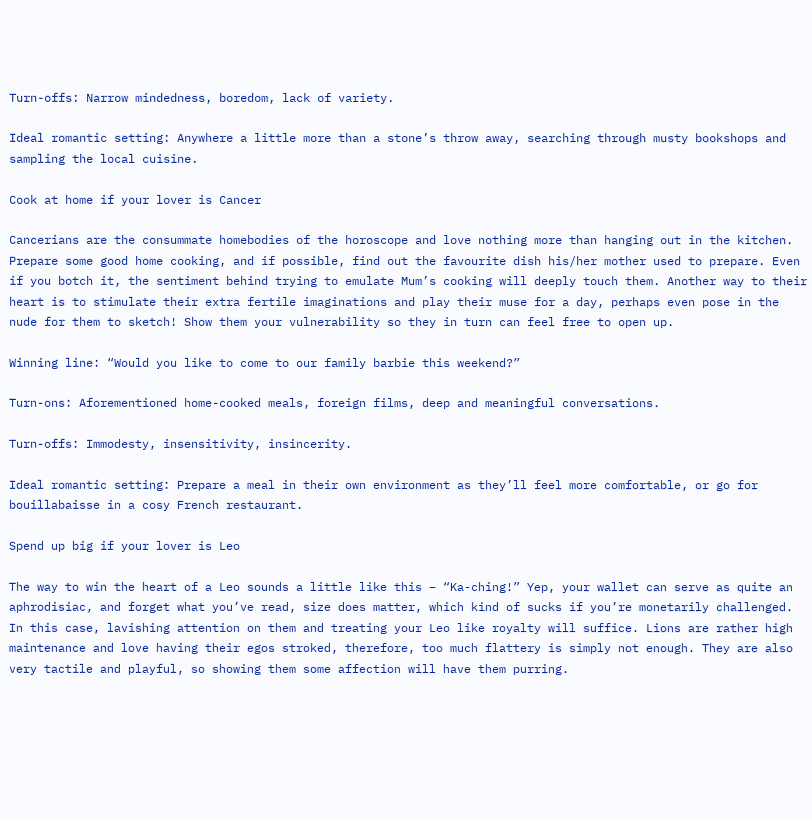Turn-offs: Narrow mindedness, boredom, lack of variety.

Ideal romantic setting: Anywhere a little more than a stone’s throw away, searching through musty bookshops and sampling the local cuisine.

Cook at home if your lover is Cancer

Cancerians are the consummate homebodies of the horoscope and love nothing more than hanging out in the kitchen. Prepare some good home cooking, and if possible, find out the favourite dish his/her mother used to prepare. Even if you botch it, the sentiment behind trying to emulate Mum’s cooking will deeply touch them. Another way to their heart is to stimulate their extra fertile imaginations and play their muse for a day, perhaps even pose in the nude for them to sketch! Show them your vulnerability so they in turn can feel free to open up.

Winning line: “Would you like to come to our family barbie this weekend?”

Turn-ons: Aforementioned home-cooked meals, foreign films, deep and meaningful conversations.

Turn-offs: Immodesty, insensitivity, insincerity.

Ideal romantic setting: Prepare a meal in their own environment as they’ll feel more comfortable, or go for bouillabaisse in a cosy French restaurant.

Spend up big if your lover is Leo

The way to win the heart of a Leo sounds a little like this – “Ka-ching!” Yep, your wallet can serve as quite an aphrodisiac, and forget what you’ve read, size does matter, which kind of sucks if you’re monetarily challenged. In this case, lavishing attention on them and treating your Leo like royalty will suffice. Lions are rather high maintenance and love having their egos stroked, therefore, too much flattery is simply not enough. They are also very tactile and playful, so showing them some affection will have them purring.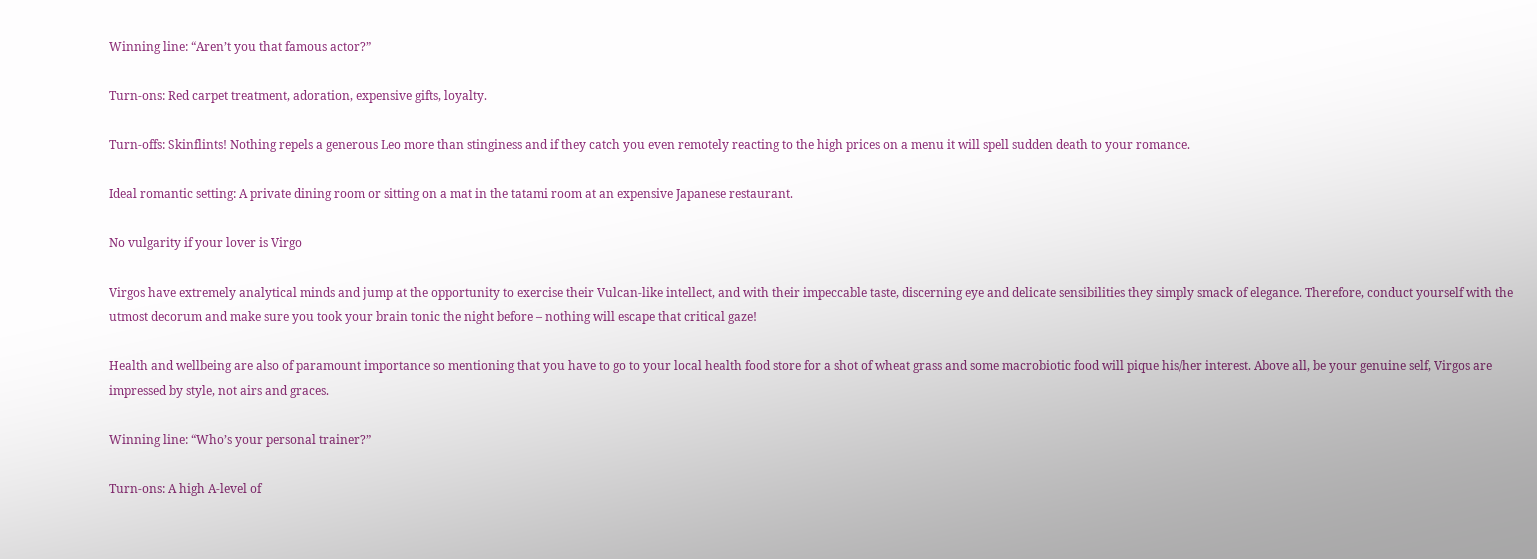Winning line: “Aren’t you that famous actor?”

Turn-ons: Red carpet treatment, adoration, expensive gifts, loyalty.

Turn-offs: Skinflints! Nothing repels a generous Leo more than stinginess and if they catch you even remotely reacting to the high prices on a menu it will spell sudden death to your romance.

Ideal romantic setting: A private dining room or sitting on a mat in the tatami room at an expensive Japanese restaurant.

No vulgarity if your lover is Virgo

Virgos have extremely analytical minds and jump at the opportunity to exercise their Vulcan-like intellect, and with their impeccable taste, discerning eye and delicate sensibilities they simply smack of elegance. Therefore, conduct yourself with the utmost decorum and make sure you took your brain tonic the night before – nothing will escape that critical gaze!

Health and wellbeing are also of paramount importance so mentioning that you have to go to your local health food store for a shot of wheat grass and some macrobiotic food will pique his/her interest. Above all, be your genuine self, Virgos are impressed by style, not airs and graces.

Winning line: “Who’s your personal trainer?”

Turn-ons: A high A-level of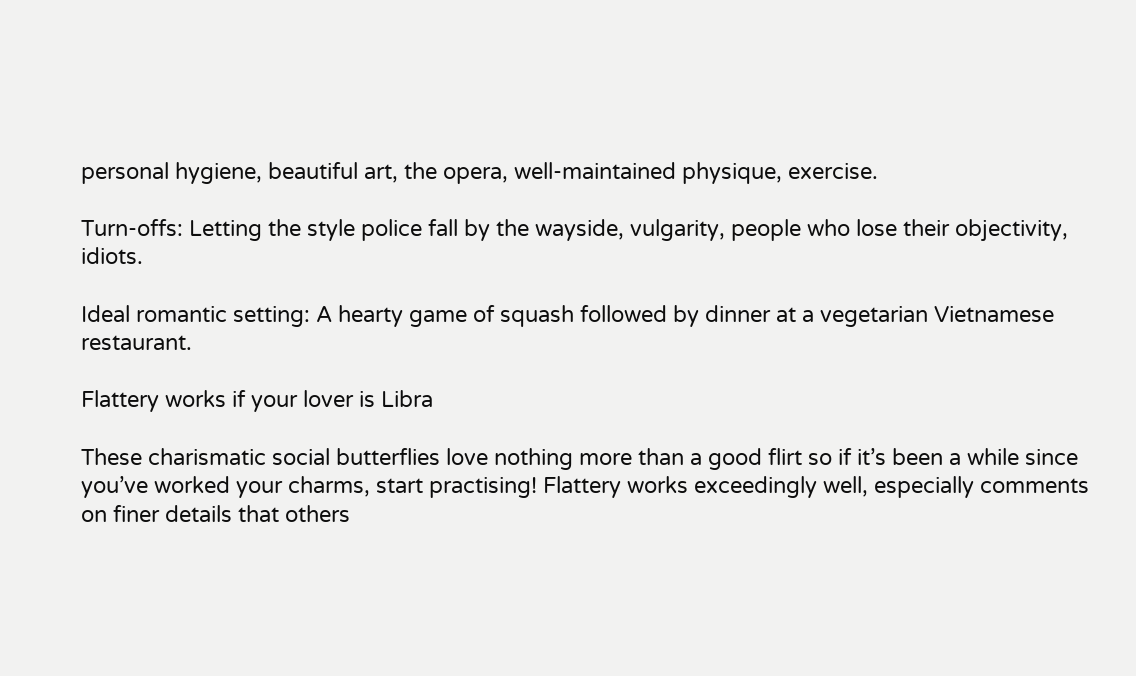personal hygiene, beautiful art, the opera, well-maintained physique, exercise.

Turn-offs: Letting the style police fall by the wayside, vulgarity, people who lose their objectivity, idiots.

Ideal romantic setting: A hearty game of squash followed by dinner at a vegetarian Vietnamese restaurant.

Flattery works if your lover is Libra

These charismatic social butterflies love nothing more than a good flirt so if it’s been a while since you’ve worked your charms, start practising! Flattery works exceedingly well, especially comments on finer details that others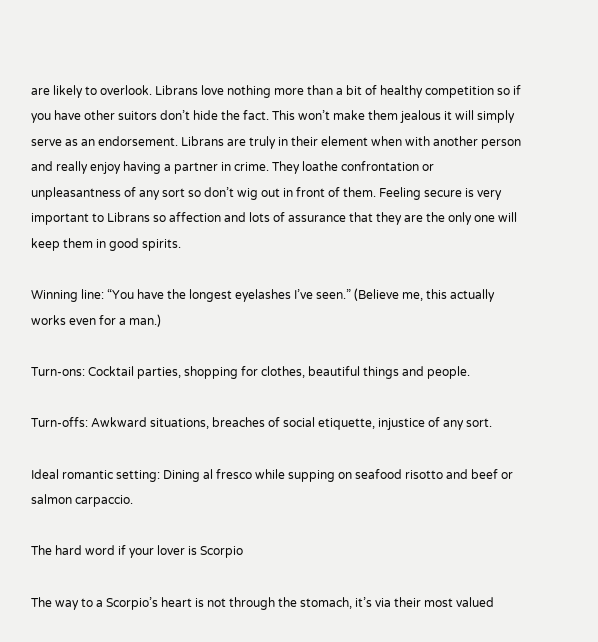are likely to overlook. Librans love nothing more than a bit of healthy competition so if you have other suitors don’t hide the fact. This won’t make them jealous it will simply serve as an endorsement. Librans are truly in their element when with another person and really enjoy having a partner in crime. They loathe confrontation or unpleasantness of any sort so don’t wig out in front of them. Feeling secure is very important to Librans so affection and lots of assurance that they are the only one will keep them in good spirits.

Winning line: “You have the longest eyelashes I’ve seen.” (Believe me, this actually works even for a man.)

Turn-ons: Cocktail parties, shopping for clothes, beautiful things and people.

Turn-offs: Awkward situations, breaches of social etiquette, injustice of any sort.

Ideal romantic setting: Dining al fresco while supping on seafood risotto and beef or salmon carpaccio.

The hard word if your lover is Scorpio

The way to a Scorpio’s heart is not through the stomach, it’s via their most valued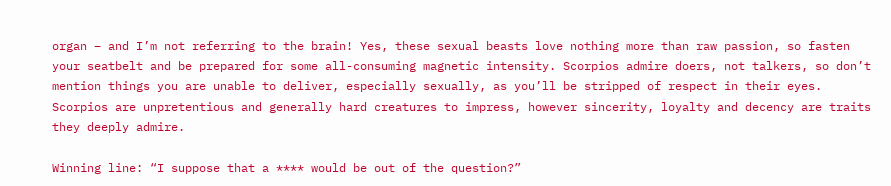organ – and I’m not referring to the brain! Yes, these sexual beasts love nothing more than raw passion, so fasten your seatbelt and be prepared for some all-consuming magnetic intensity. Scorpios admire doers, not talkers, so don’t mention things you are unable to deliver, especially sexually, as you’ll be stripped of respect in their eyes. Scorpios are unpretentious and generally hard creatures to impress, however sincerity, loyalty and decency are traits they deeply admire.

Winning line: “I suppose that a **** would be out of the question?”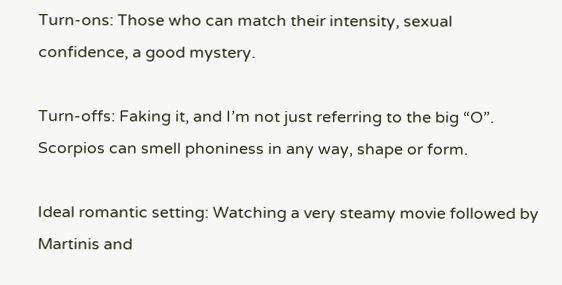Turn-ons: Those who can match their intensity, sexual confidence, a good mystery.

Turn-offs: Faking it, and I’m not just referring to the big “O”. Scorpios can smell phoniness in any way, shape or form.

Ideal romantic setting: Watching a very steamy movie followed by Martinis and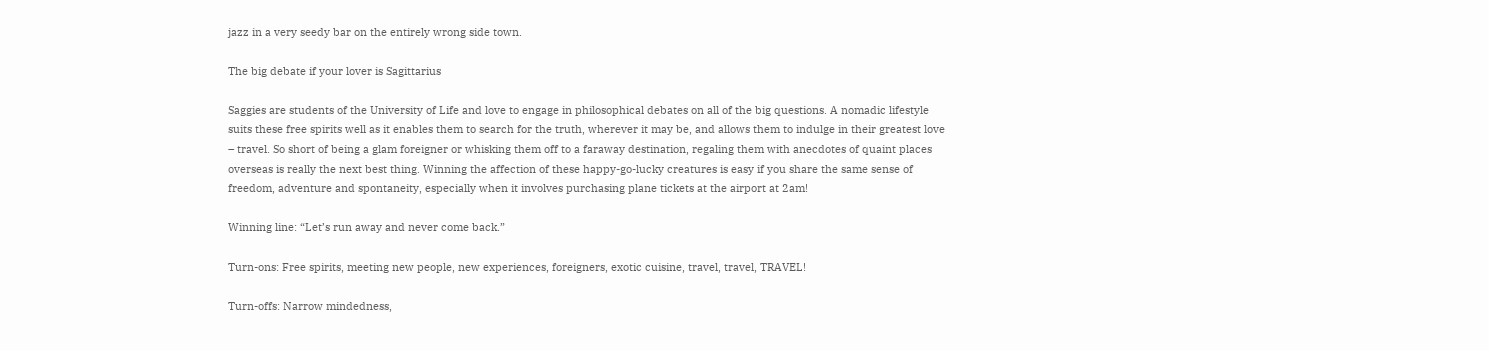jazz in a very seedy bar on the entirely wrong side town.

The big debate if your lover is Sagittarius

Saggies are students of the University of Life and love to engage in philosophical debates on all of the big questions. A nomadic lifestyle suits these free spirits well as it enables them to search for the truth, wherever it may be, and allows them to indulge in their greatest love – travel. So short of being a glam foreigner or whisking them off to a faraway destination, regaling them with anecdotes of quaint places overseas is really the next best thing. Winning the affection of these happy-go-lucky creatures is easy if you share the same sense of freedom, adventure and spontaneity, especially when it involves purchasing plane tickets at the airport at 2am!

Winning line: “Let’s run away and never come back.”

Turn-ons: Free spirits, meeting new people, new experiences, foreigners, exotic cuisine, travel, travel, TRAVEL!

Turn-offs: Narrow mindedness,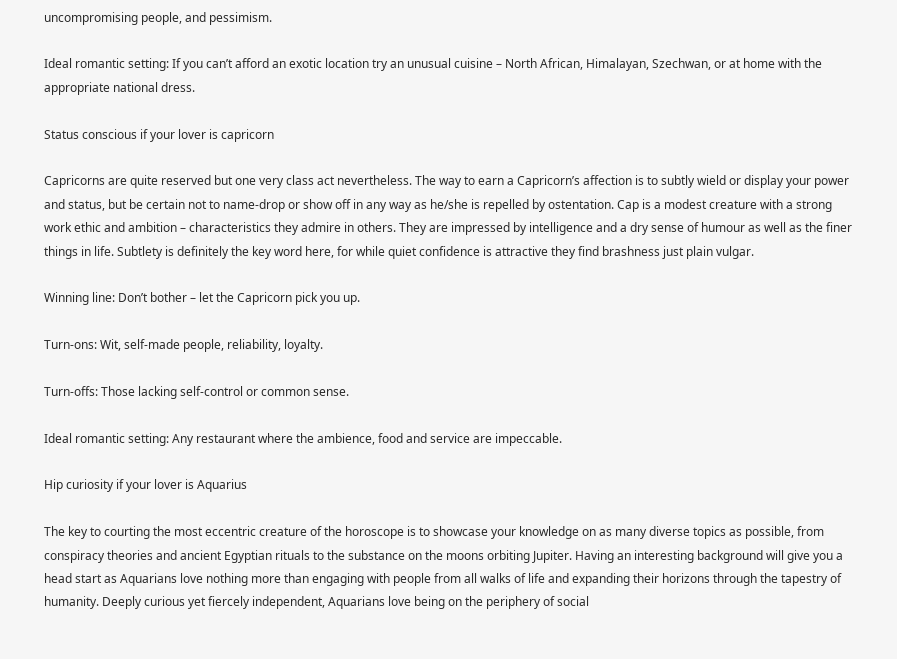uncompromising people, and pessimism.

Ideal romantic setting: If you can’t afford an exotic location try an unusual cuisine – North African, Himalayan, Szechwan, or at home with the appropriate national dress.

Status conscious if your lover is capricorn

Capricorns are quite reserved but one very class act nevertheless. The way to earn a Capricorn’s affection is to subtly wield or display your power and status, but be certain not to name-drop or show off in any way as he/she is repelled by ostentation. Cap is a modest creature with a strong work ethic and ambition – characteristics they admire in others. They are impressed by intelligence and a dry sense of humour as well as the finer things in life. Subtlety is definitely the key word here, for while quiet confidence is attractive they find brashness just plain vulgar.

Winning line: Don’t bother – let the Capricorn pick you up.

Turn-ons: Wit, self-made people, reliability, loyalty.

Turn-offs: Those lacking self-control or common sense.

Ideal romantic setting: Any restaurant where the ambience, food and service are impeccable.

Hip curiosity if your lover is Aquarius

The key to courting the most eccentric creature of the horoscope is to showcase your knowledge on as many diverse topics as possible, from conspiracy theories and ancient Egyptian rituals to the substance on the moons orbiting Jupiter. Having an interesting background will give you a head start as Aquarians love nothing more than engaging with people from all walks of life and expanding their horizons through the tapestry of humanity. Deeply curious yet fiercely independent, Aquarians love being on the periphery of social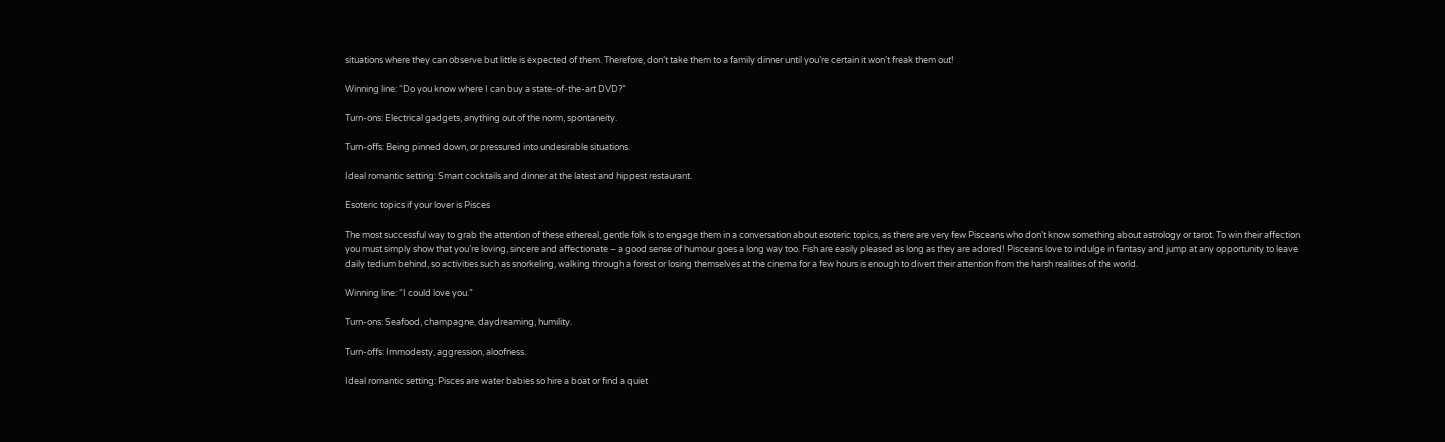situations where they can observe but little is expected of them. Therefore, don’t take them to a family dinner until you’re certain it won’t freak them out!

Winning line: “Do you know where I can buy a state-of-the-art DVD?”

Turn-ons: Electrical gadgets, anything out of the norm, spontaneity.

Turn-offs: Being pinned down, or pressured into undesirable situations.

Ideal romantic setting: Smart cocktails and dinner at the latest and hippest restaurant.

Esoteric topics if your lover is Pisces

The most successful way to grab the attention of these ethereal, gentle folk is to engage them in a conversation about esoteric topics, as there are very few Pisceans who don’t know something about astrology or tarot. To win their affection you must simply show that you’re loving, sincere and affectionate – a good sense of humour goes a long way too. Fish are easily pleased as long as they are adored! Pisceans love to indulge in fantasy and jump at any opportunity to leave daily tedium behind, so activities such as snorkeling, walking through a forest or losing themselves at the cinema for a few hours is enough to divert their attention from the harsh realities of the world.

Winning line: “I could love you.”

Turn-ons: Seafood, champagne, daydreaming, humility.

Turn-offs: Immodesty, aggression, aloofness.

Ideal romantic setting: Pisces are water babies so hire a boat or find a quiet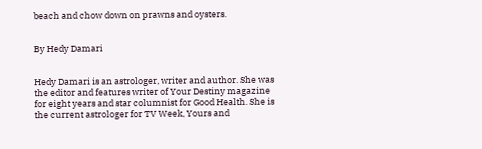beach and chow down on prawns and oysters.


By Hedy Damari


Hedy Damari is an astrologer, writer and author. She was the editor and features writer of Your Destiny magazine for eight years and star columnist for Good Health. She is the current astrologer for TV Week, Yours and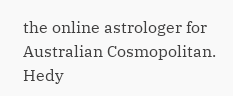the online astrologer for Australian Cosmopolitan. Hedy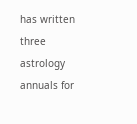has written three astrology annuals for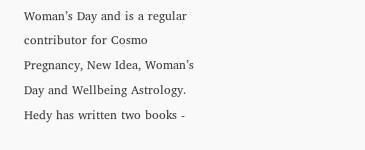Woman’s Day and is a regular contributor for Cosmo Pregnancy, New Idea, Woman’s Day and Wellbeing Astrology. Hedy has written two books -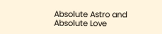Absolute Astro and Absolute Love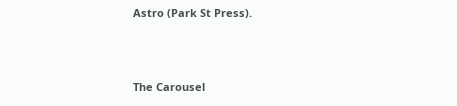Astro (Park St Press).



The Carousel